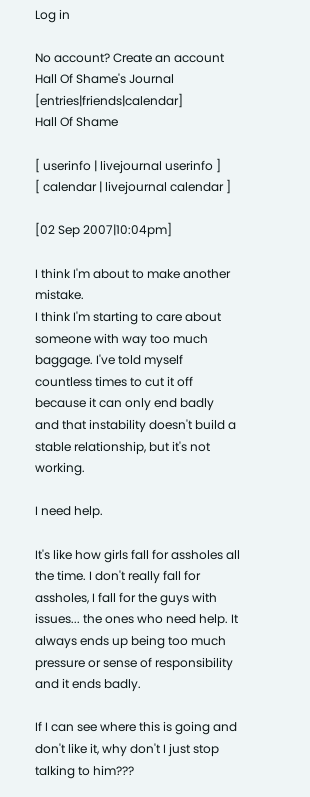Log in

No account? Create an account
Hall Of Shame's Journal [entries|friends|calendar]
Hall Of Shame

[ userinfo | livejournal userinfo ]
[ calendar | livejournal calendar ]

[02 Sep 2007|10:04pm]

I think I'm about to make another mistake.
I think I'm starting to care about someone with way too much baggage. I've told myself countless times to cut it off because it can only end badly and that instability doesn't build a stable relationship, but it's not working.

I need help.

It's like how girls fall for assholes all the time. I don't really fall for assholes, I fall for the guys with issues... the ones who need help. It always ends up being too much pressure or sense of responsibility and it ends badly.

If I can see where this is going and don't like it, why don't I just stop talking to him???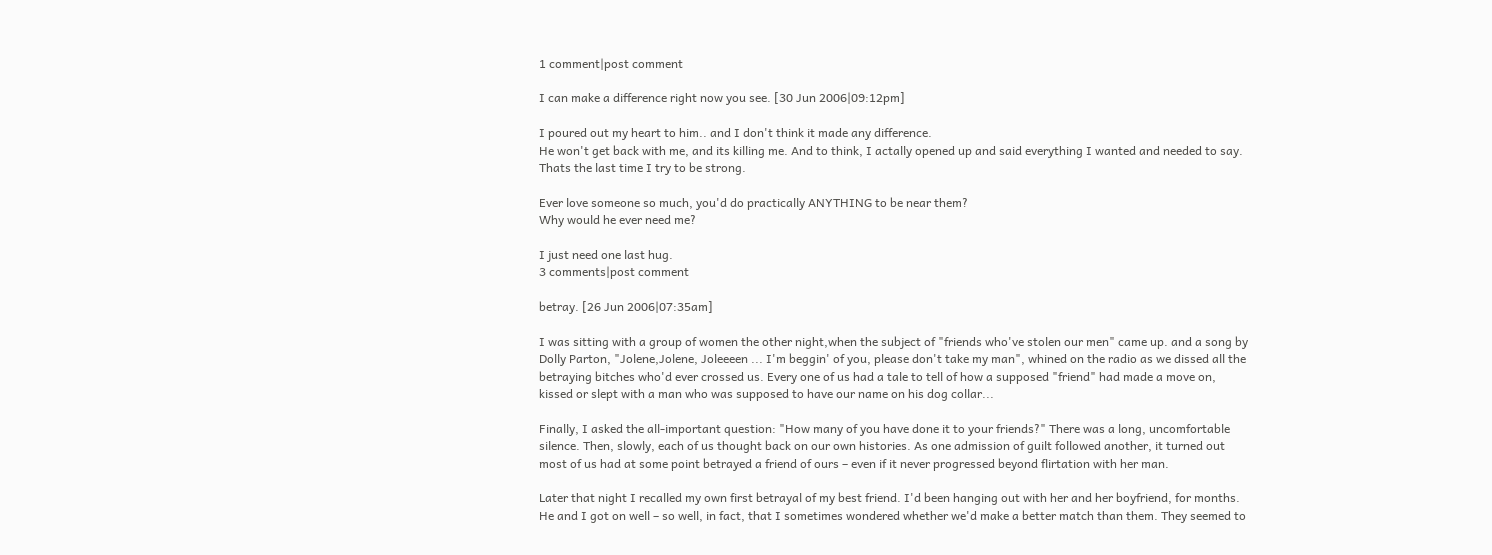1 comment|post comment

I can make a difference right now you see. [30 Jun 2006|09:12pm]

I poured out my heart to him.. and I don't think it made any difference.
He won't get back with me, and its killing me. And to think, I actally opened up and said everything I wanted and needed to say. Thats the last time I try to be strong.

Ever love someone so much, you'd do practically ANYTHING to be near them?
Why would he ever need me?

I just need one last hug.
3 comments|post comment

betray. [26 Jun 2006|07:35am]

I was sitting with a group of women the other night,when the subject of "friends who've stolen our men" came up. and a song by Dolly Parton, "Jolene,Jolene, Joleeeen ... I'm beggin' of you, please don't take my man", whined on the radio as we dissed all the betraying bitches who'd ever crossed us. Every one of us had a tale to tell of how a supposed "friend" had made a move on, kissed or slept with a man who was supposed to have our name on his dog collar...

Finally, I asked the all-important question: "How many of you have done it to your friends?" There was a long, uncomfortable silence. Then, slowly, each of us thought back on our own histories. As one admission of guilt followed another, it turned out most of us had at some point betrayed a friend of ours – even if it never progressed beyond flirtation with her man.

Later that night I recalled my own first betrayal of my best friend. I'd been hanging out with her and her boyfriend, for months. He and I got on well – so well, in fact, that I sometimes wondered whether we'd make a better match than them. They seemed to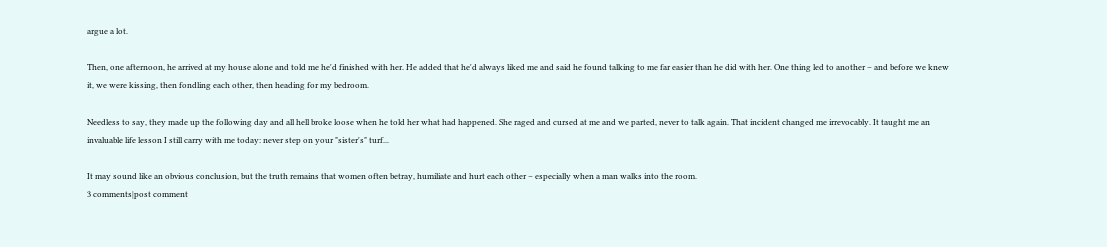argue a lot.

Then, one afternoon, he arrived at my house alone and told me he'd finished with her. He added that he'd always liked me and said he found talking to me far easier than he did with her. One thing led to another – and before we knew it, we were kissing, then fondling each other, then heading for my bedroom.

Needless to say, they made up the following day and all hell broke loose when he told her what had happened. She raged and cursed at me and we parted, never to talk again. That incident changed me irrevocably. It taught me an invaluable life lesson I still carry with me today: never step on your "sister's" turf...

It may sound like an obvious conclusion, but the truth remains that women often betray, humiliate and hurt each other – especially when a man walks into the room.
3 comments|post comment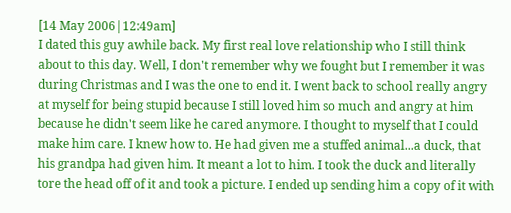[14 May 2006|12:49am]
I dated this guy awhile back. My first real love relationship who I still think about to this day. Well, I don't remember why we fought but I remember it was during Christmas and I was the one to end it. I went back to school really angry at myself for being stupid because I still loved him so much and angry at him because he didn't seem like he cared anymore. I thought to myself that I could make him care. I knew how to. He had given me a stuffed animal...a duck, that his grandpa had given him. It meant a lot to him. I took the duck and literally tore the head off of it and took a picture. I ended up sending him a copy of it with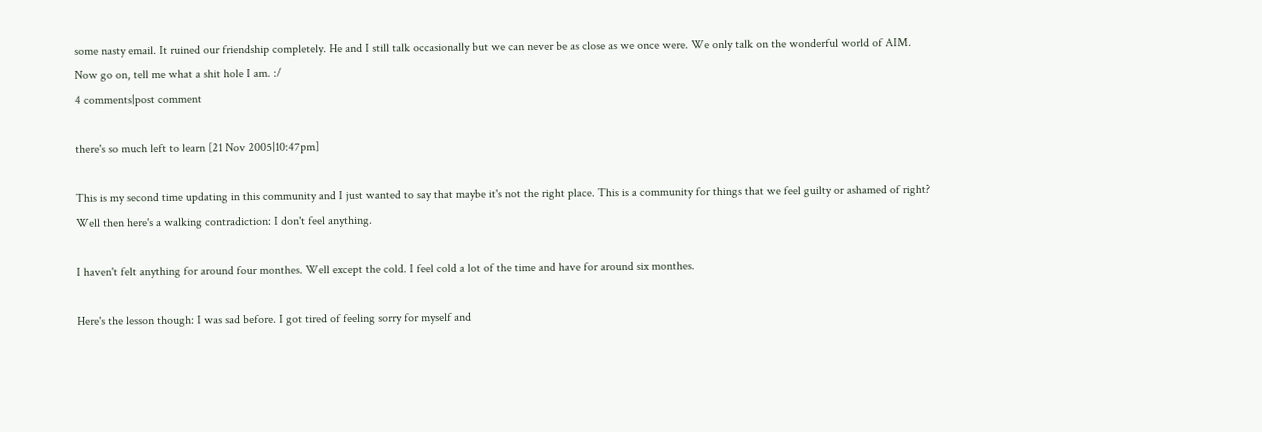some nasty email. It ruined our friendship completely. He and I still talk occasionally but we can never be as close as we once were. We only talk on the wonderful world of AIM.
Now go on, tell me what a shit hole I am. :/
4 comments|post comment

there's so much left to learn [21 Nov 2005|10:47pm]

This is my second time updating in this community and I just wanted to say that maybe it's not the right place. This is a community for things that we feel guilty or ashamed of right? Well then here's a walking contradiction: I don't feel anything.

I haven't felt anything for around four monthes. Well except the cold. I feel cold a lot of the time and have for around six monthes.

Here's the lesson though: I was sad before. I got tired of feeling sorry for myself and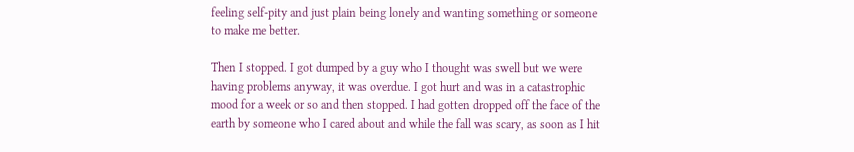feeling self-pity and just plain being lonely and wanting something or someone to make me better.

Then I stopped. I got dumped by a guy who I thought was swell but we were having problems anyway, it was overdue. I got hurt and was in a catastrophic mood for a week or so and then stopped. I had gotten dropped off the face of the earth by someone who I cared about and while the fall was scary, as soon as I hit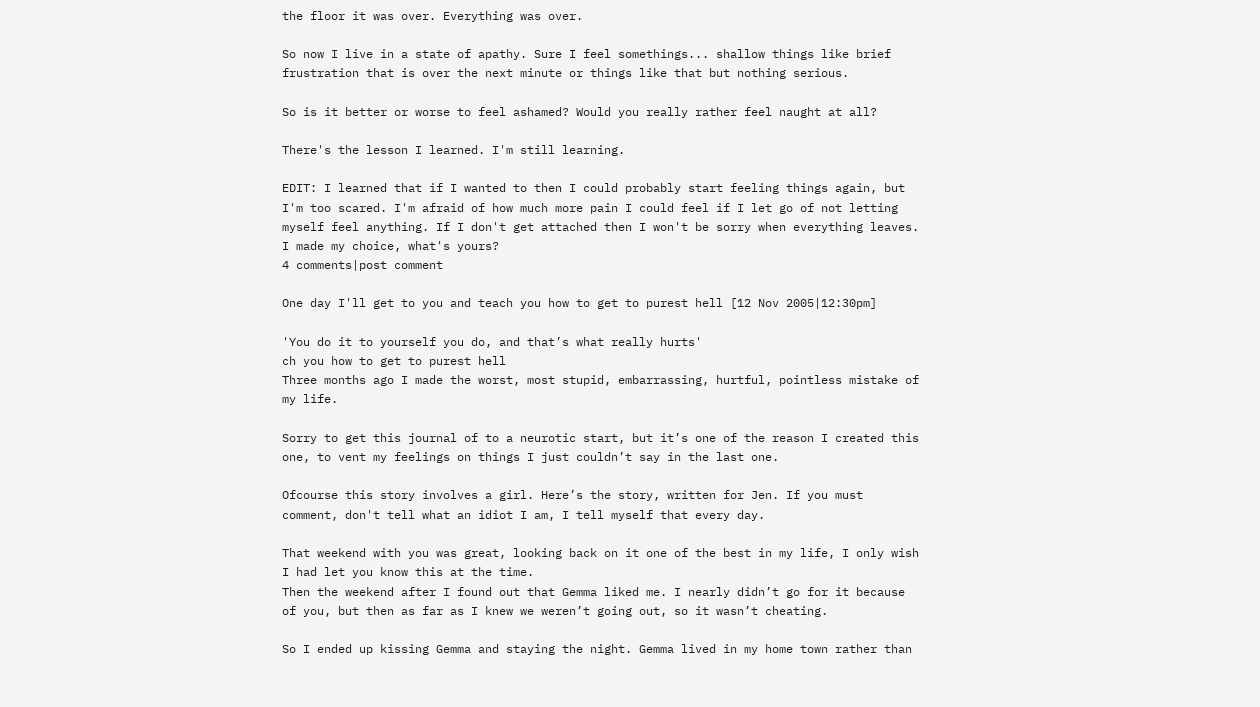the floor it was over. Everything was over.

So now I live in a state of apathy. Sure I feel somethings... shallow things like brief frustration that is over the next minute or things like that but nothing serious.

So is it better or worse to feel ashamed? Would you really rather feel naught at all?

There's the lesson I learned. I'm still learning.

EDIT: I learned that if I wanted to then I could probably start feeling things again, but I'm too scared. I'm afraid of how much more pain I could feel if I let go of not letting myself feel anything. If I don't get attached then I won't be sorry when everything leaves. I made my choice, what's yours?
4 comments|post comment

One day I'll get to you and teach you how to get to purest hell [12 Nov 2005|12:30pm]

'You do it to yourself you do, and that’s what really hurts'
ch you how to get to purest hell
Three months ago I made the worst, most stupid, embarrassing, hurtful, pointless mistake of my life.

Sorry to get this journal of to a neurotic start, but it’s one of the reason I created this one, to vent my feelings on things I just couldn’t say in the last one.

Ofcourse this story involves a girl. Here’s the story, written for Jen. If you must comment, don't tell what an idiot I am, I tell myself that every day.

That weekend with you was great, looking back on it one of the best in my life, I only wish I had let you know this at the time.
Then the weekend after I found out that Gemma liked me. I nearly didn’t go for it because of you, but then as far as I knew we weren’t going out, so it wasn’t cheating.

So I ended up kissing Gemma and staying the night. Gemma lived in my home town rather than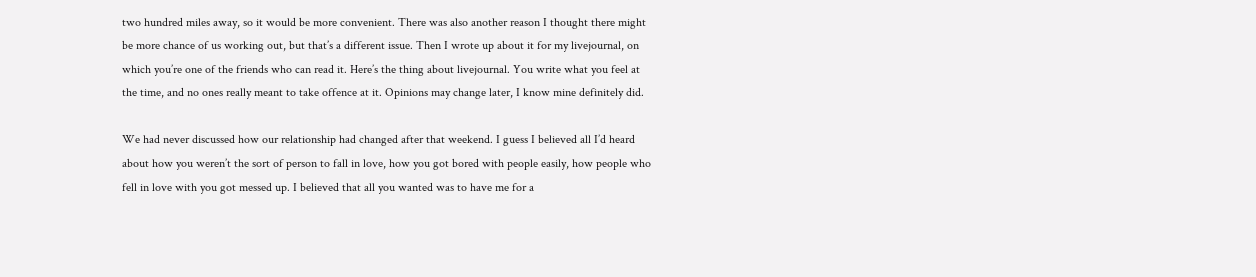two hundred miles away, so it would be more convenient. There was also another reason I thought there might be more chance of us working out, but that’s a different issue. Then I wrote up about it for my livejournal, on which you’re one of the friends who can read it. Here’s the thing about livejournal. You write what you feel at the time, and no ones really meant to take offence at it. Opinions may change later, I know mine definitely did.

We had never discussed how our relationship had changed after that weekend. I guess I believed all I’d heard about how you weren’t the sort of person to fall in love, how you got bored with people easily, how people who fell in love with you got messed up. I believed that all you wanted was to have me for a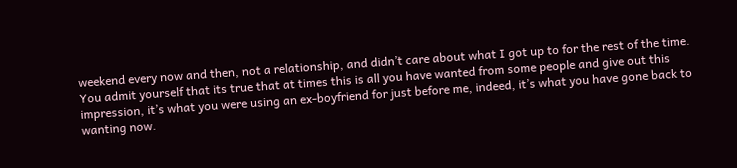weekend every now and then, not a relationship, and didn’t care about what I got up to for the rest of the time. You admit yourself that its true that at times this is all you have wanted from some people and give out this impression, it’s what you were using an ex-boyfriend for just before me, indeed, it’s what you have gone back to wanting now.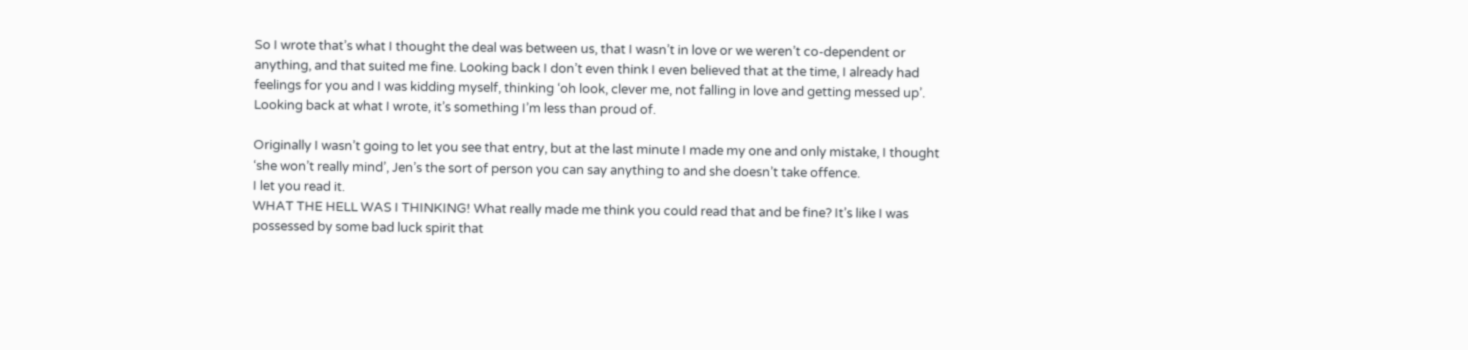So I wrote that’s what I thought the deal was between us, that I wasn’t in love or we weren’t co-dependent or anything, and that suited me fine. Looking back I don’t even think I even believed that at the time, I already had feelings for you and I was kidding myself, thinking ‘oh look, clever me, not falling in love and getting messed up’. Looking back at what I wrote, it’s something I’m less than proud of.

Originally I wasn’t going to let you see that entry, but at the last minute I made my one and only mistake, I thought ‘she won’t really mind’, Jen’s the sort of person you can say anything to and she doesn’t take offence.
I let you read it.
WHAT THE HELL WAS I THINKING! What really made me think you could read that and be fine? It’s like I was possessed by some bad luck spirit that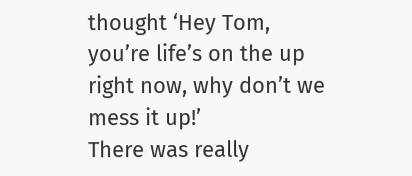thought ‘Hey Tom, you’re life’s on the up right now, why don’t we mess it up!’
There was really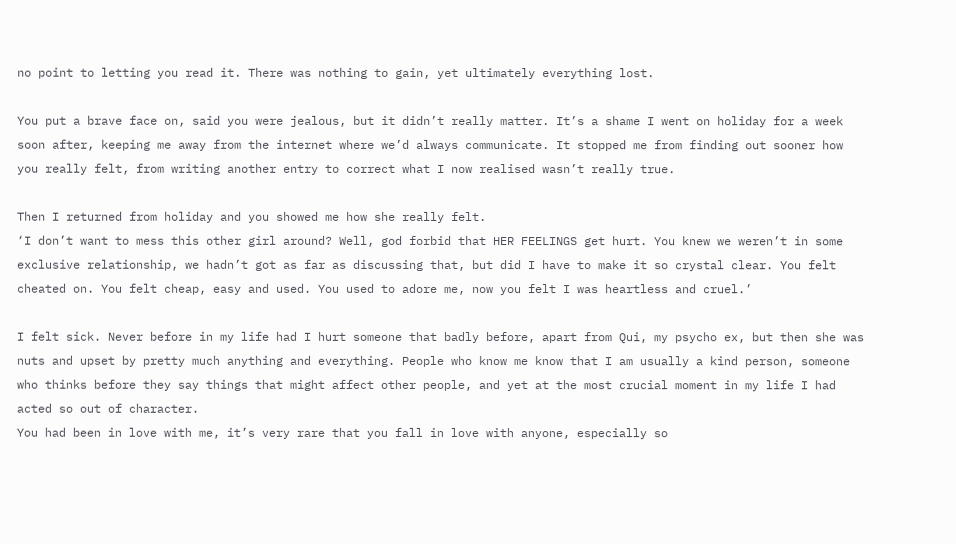no point to letting you read it. There was nothing to gain, yet ultimately everything lost.

You put a brave face on, said you were jealous, but it didn’t really matter. It’s a shame I went on holiday for a week soon after, keeping me away from the internet where we’d always communicate. It stopped me from finding out sooner how you really felt, from writing another entry to correct what I now realised wasn’t really true.

Then I returned from holiday and you showed me how she really felt.
‘I don’t want to mess this other girl around? Well, god forbid that HER FEELINGS get hurt. You knew we weren’t in some exclusive relationship, we hadn’t got as far as discussing that, but did I have to make it so crystal clear. You felt cheated on. You felt cheap, easy and used. You used to adore me, now you felt I was heartless and cruel.’

I felt sick. Never before in my life had I hurt someone that badly before, apart from Qui, my psycho ex, but then she was nuts and upset by pretty much anything and everything. People who know me know that I am usually a kind person, someone who thinks before they say things that might affect other people, and yet at the most crucial moment in my life I had acted so out of character.
You had been in love with me, it’s very rare that you fall in love with anyone, especially so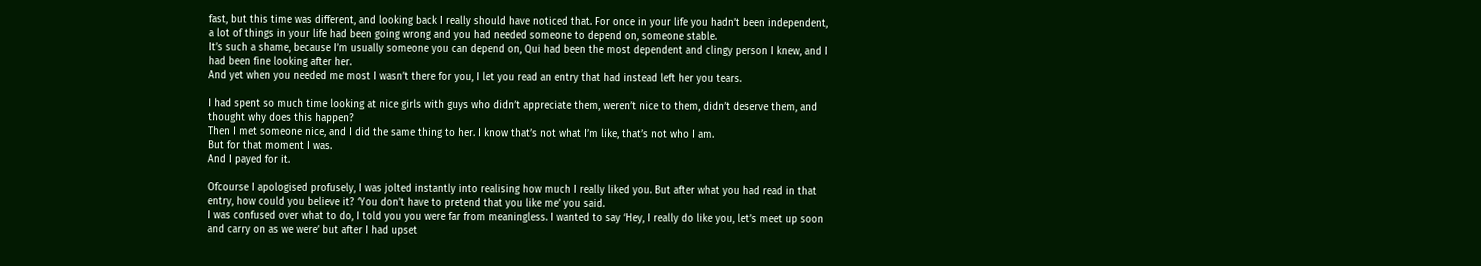fast, but this time was different, and looking back I really should have noticed that. For once in your life you hadn’t been independent, a lot of things in your life had been going wrong and you had needed someone to depend on, someone stable.
It’s such a shame, because I’m usually someone you can depend on, Qui had been the most dependent and clingy person I knew, and I had been fine looking after her.
And yet when you needed me most I wasn’t there for you, I let you read an entry that had instead left her you tears.

I had spent so much time looking at nice girls with guys who didn’t appreciate them, weren’t nice to them, didn’t deserve them, and thought why does this happen?
Then I met someone nice, and I did the same thing to her. I know that’s not what I’m like, that’s not who I am.
But for that moment I was.
And I payed for it.

Ofcourse I apologised profusely, I was jolted instantly into realising how much I really liked you. But after what you had read in that entry, how could you believe it? ‘You don’t have to pretend that you like me’ you said.
I was confused over what to do, I told you you were far from meaningless. I wanted to say ‘Hey, I really do like you, let’s meet up soon and carry on as we were’ but after I had upset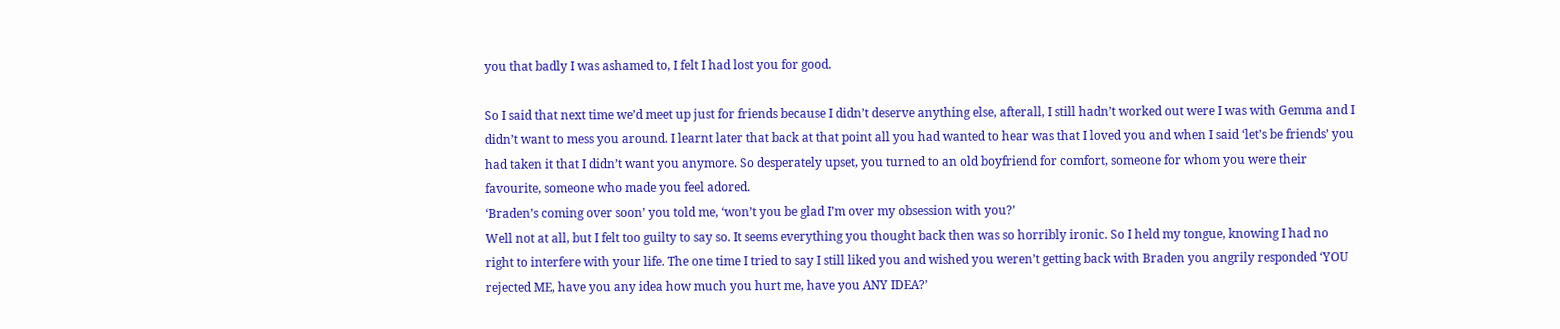you that badly I was ashamed to, I felt I had lost you for good.

So I said that next time we’d meet up just for friends because I didn’t deserve anything else, afterall, I still hadn’t worked out were I was with Gemma and I didn’t want to mess you around. I learnt later that back at that point all you had wanted to hear was that I loved you and when I said ‘let’s be friends’ you had taken it that I didn’t want you anymore. So desperately upset, you turned to an old boyfriend for comfort, someone for whom you were their favourite, someone who made you feel adored.
‘Braden’s coming over soon’ you told me, ‘won’t you be glad I’m over my obsession with you?’
Well not at all, but I felt too guilty to say so. It seems everything you thought back then was so horribly ironic. So I held my tongue, knowing I had no right to interfere with your life. The one time I tried to say I still liked you and wished you weren’t getting back with Braden you angrily responded ‘YOU rejected ME, have you any idea how much you hurt me, have you ANY IDEA?’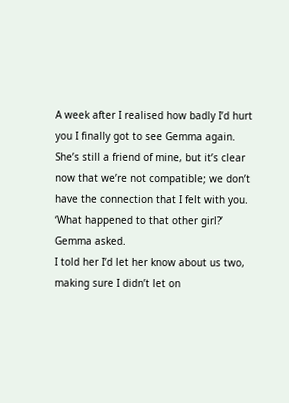A week after I realised how badly I’d hurt you I finally got to see Gemma again. She’s still a friend of mine, but it’s clear now that we’re not compatible; we don’t have the connection that I felt with you.
‘What happened to that other girl?’ Gemma asked.
I told her I’d let her know about us two, making sure I didn’t let on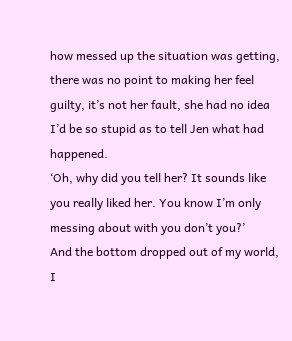how messed up the situation was getting, there was no point to making her feel guilty, it’s not her fault, she had no idea I’d be so stupid as to tell Jen what had happened.
‘Oh, why did you tell her? It sounds like you really liked her. You know I’m only messing about with you don’t you?’
And the bottom dropped out of my world, I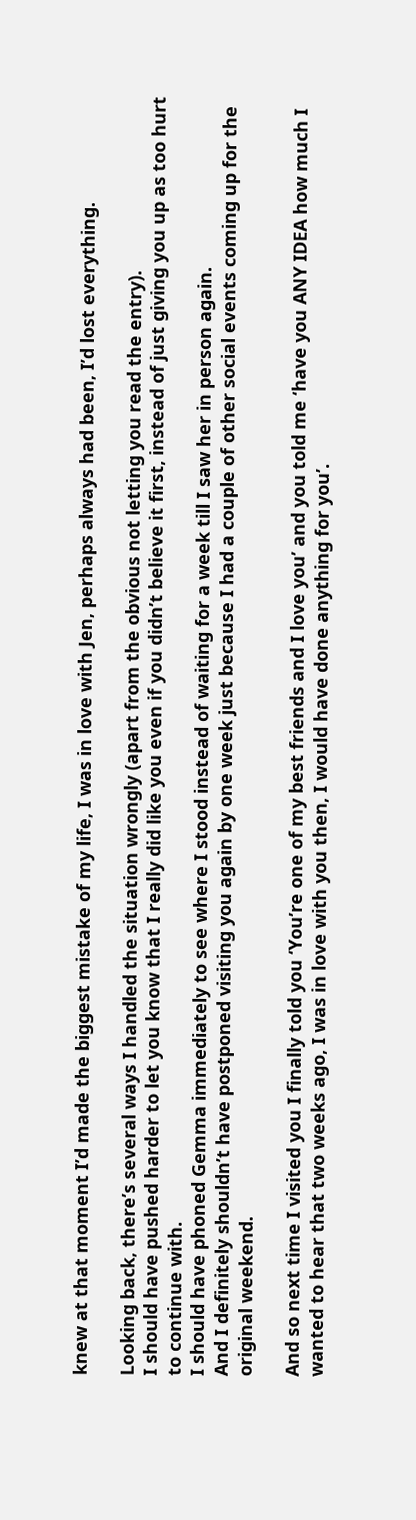knew at that moment I’d made the biggest mistake of my life, I was in love with Jen, perhaps always had been, I’d lost everything.

Looking back, there’s several ways I handled the situation wrongly (apart from the obvious not letting you read the entry).
I should have pushed harder to let you know that I really did like you even if you didn’t believe it first, instead of just giving you up as too hurt to continue with.
I should have phoned Gemma immediately to see where I stood instead of waiting for a week till I saw her in person again.
And I definitely shouldn’t have postponed visiting you again by one week just because I had a couple of other social events coming up for the original weekend.

And so next time I visited you I finally told you ‘You’re one of my best friends and I love you’ and you told me ‘have you ANY IDEA how much I wanted to hear that two weeks ago, I was in love with you then, I would have done anything for you’.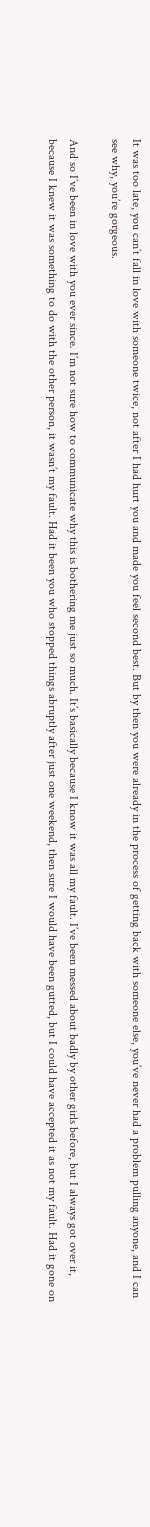It was too late, you can’t fall in love with someone twice, not after I had hurt you and made you feel second best. But by then you were already in the process of getting back with someone else, you’ve never had a problem pulling anyone, and I can see why, you’re gorgeous.

And so I’ve been in love with you ever since. I’m not sure how to communicate why this is bothering me just so much. It’s basically because I know it was all my fault. I’ve been messed about badly by other girls before, but I always got over it, because I knew it was something to do with the other person, it wasn’t my fault. Had it been you who stopped things abruptly after just one weekend, then sure I would have been gutted, but I could have accepted it as not my fault. Had it gone on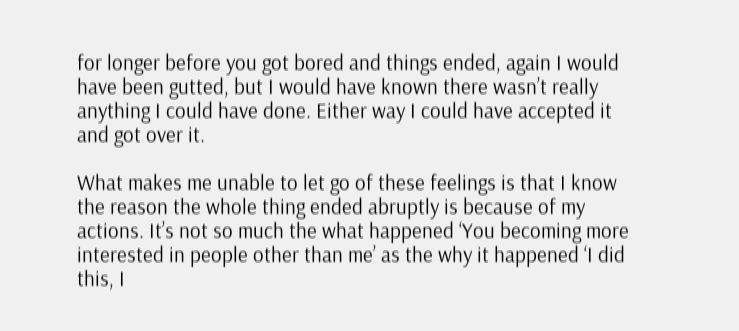for longer before you got bored and things ended, again I would have been gutted, but I would have known there wasn’t really anything I could have done. Either way I could have accepted it and got over it.

What makes me unable to let go of these feelings is that I know the reason the whole thing ended abruptly is because of my actions. It’s not so much the what happened ‘You becoming more interested in people other than me’ as the why it happened ‘I did this, I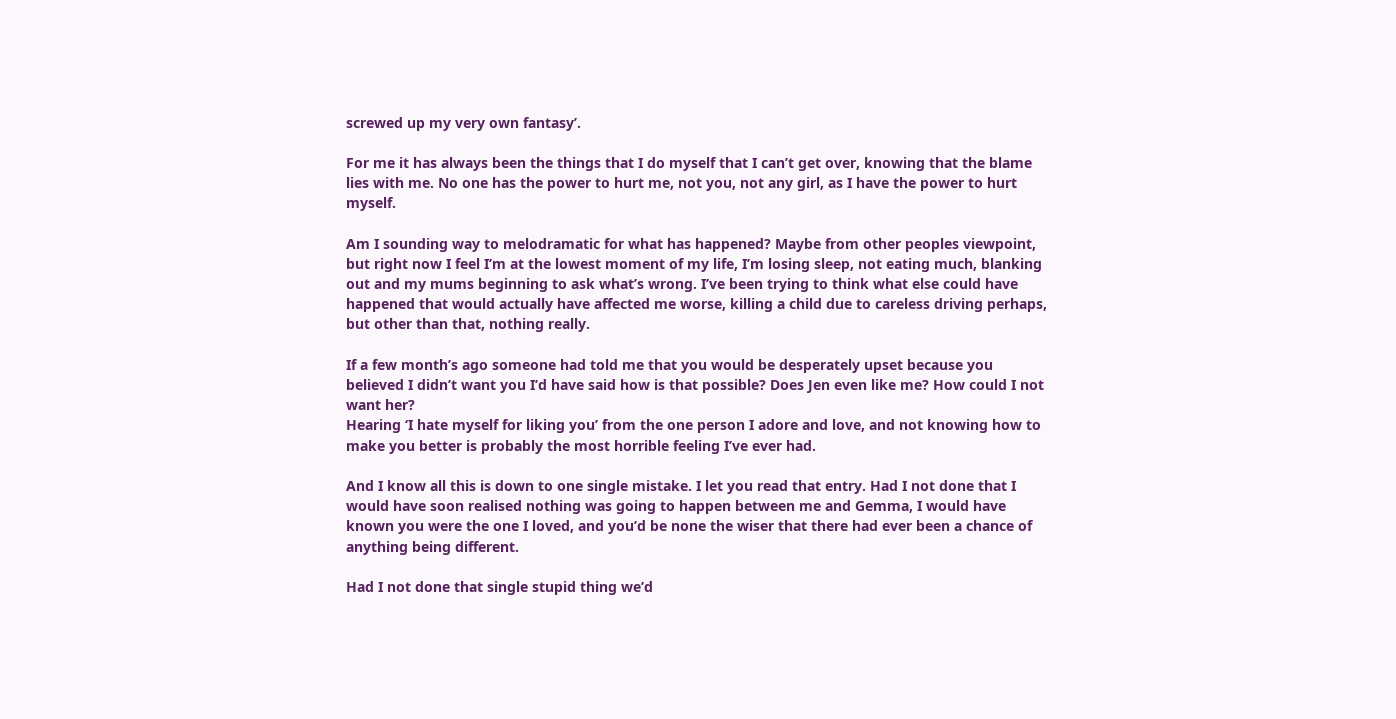screwed up my very own fantasy’.

For me it has always been the things that I do myself that I can’t get over, knowing that the blame lies with me. No one has the power to hurt me, not you, not any girl, as I have the power to hurt myself.

Am I sounding way to melodramatic for what has happened? Maybe from other peoples viewpoint, but right now I feel I’m at the lowest moment of my life, I’m losing sleep, not eating much, blanking out and my mums beginning to ask what’s wrong. I’ve been trying to think what else could have happened that would actually have affected me worse, killing a child due to careless driving perhaps, but other than that, nothing really.

If a few month’s ago someone had told me that you would be desperately upset because you believed I didn’t want you I’d have said how is that possible? Does Jen even like me? How could I not want her?
Hearing ‘I hate myself for liking you’ from the one person I adore and love, and not knowing how to make you better is probably the most horrible feeling I’ve ever had.

And I know all this is down to one single mistake. I let you read that entry. Had I not done that I would have soon realised nothing was going to happen between me and Gemma, I would have known you were the one I loved, and you’d be none the wiser that there had ever been a chance of anything being different.

Had I not done that single stupid thing we’d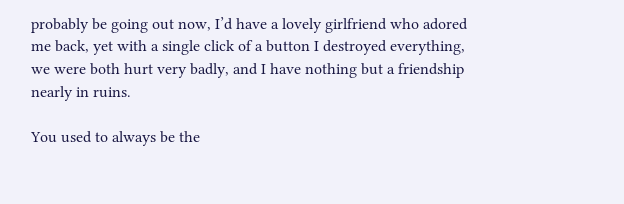probably be going out now, I’d have a lovely girlfriend who adored me back, yet with a single click of a button I destroyed everything, we were both hurt very badly, and I have nothing but a friendship nearly in ruins.

You used to always be the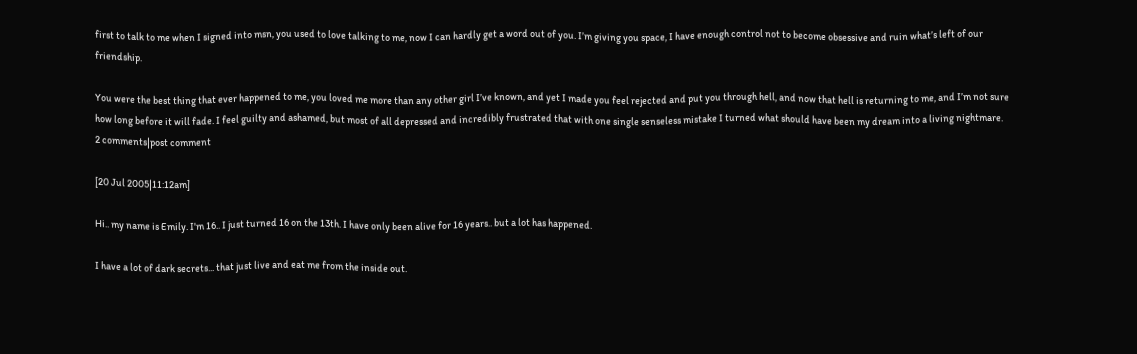first to talk to me when I signed into msn, you used to love talking to me, now I can hardly get a word out of you. I’m giving you space, I have enough control not to become obsessive and ruin what’s left of our friendship.

You were the best thing that ever happened to me, you loved me more than any other girl I’ve known, and yet I made you feel rejected and put you through hell, and now that hell is returning to me, and I’m not sure how long before it will fade. I feel guilty and ashamed, but most of all depressed and incredibly frustrated that with one single senseless mistake I turned what should have been my dream into a living nightmare.
2 comments|post comment

[20 Jul 2005|11:12am]

Hi.. my name is Emily. I'm 16.. I just turned 16 on the 13th. I have only been alive for 16 years.. but a lot has happened.

I have a lot of dark secrets... that just live and eat me from the inside out.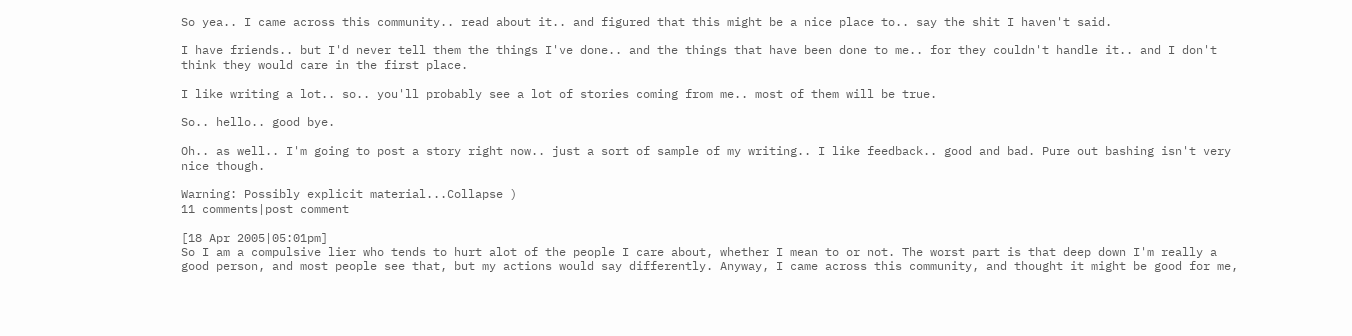So yea.. I came across this community.. read about it.. and figured that this might be a nice place to.. say the shit I haven't said.

I have friends.. but I'd never tell them the things I've done.. and the things that have been done to me.. for they couldn't handle it.. and I don't think they would care in the first place.

I like writing a lot.. so.. you'll probably see a lot of stories coming from me.. most of them will be true.

So.. hello.. good bye.

Oh.. as well.. I'm going to post a story right now.. just a sort of sample of my writing.. I like feedback.. good and bad. Pure out bashing isn't very nice though.

Warning: Possibly explicit material...Collapse )
11 comments|post comment

[18 Apr 2005|05:01pm]
So I am a compulsive lier who tends to hurt alot of the people I care about, whether I mean to or not. The worst part is that deep down I'm really a good person, and most people see that, but my actions would say differently. Anyway, I came across this community, and thought it might be good for me,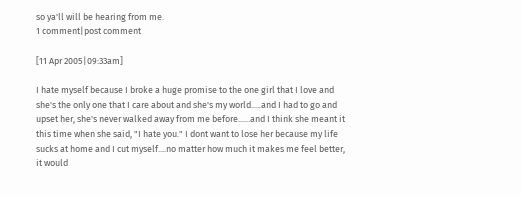so ya'll will be hearing from me.
1 comment|post comment

[11 Apr 2005|09:33am]

I hate myself because I broke a huge promise to the one girl that I love and she's the only one that I care about and she's my world.....and I had to go and upset her, she's never walked away from me before......and I think she meant it this time when she said, "I hate you." I dont want to lose her because my life sucks at home and I cut myself....no matter how much it makes me feel better, it would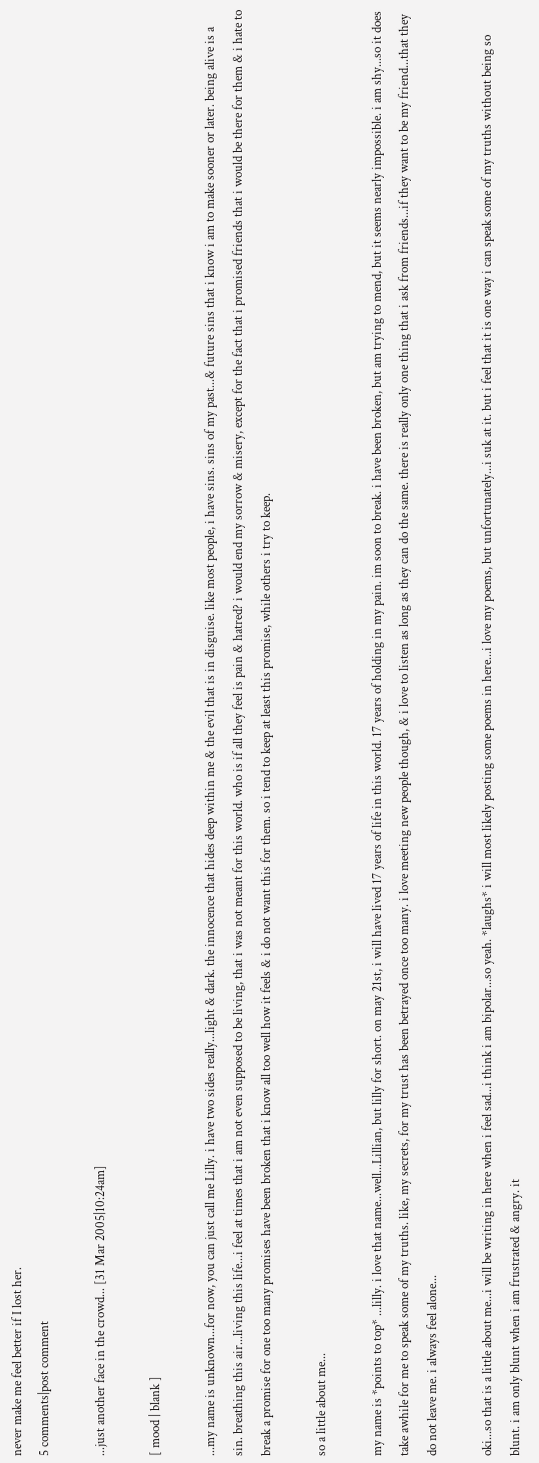never make me feel better if I lost her.
5 comments|post comment

...just another face in the crowd... [31 Mar 2005|10:24am]

[ mood | blank ]

...my name is unknown...for now, you can just call me Lilly. i have two sides really...light & dark. the innocence that hides deep within me & the evil that is in disguise. like most people, i have sins. sins of my past...& future sins that i know i am to make sooner or later. being alive is a sin. breathing this air...living this life...i feel at times that i am not even supposed to be living, that i was not meant for this world. who is if all they feel is pain & hatred? i would end my sorrow & misery, except for the fact that i promised friends that i would be there for them & i hate to break a promise for one too many promises have been broken that i know all too well how it feels & i do not want this for them. so i tend to keep at least this promise, while others i try to keep.

so a little about me...

my name is *points to top* ...lilly. i love that name...well...Lillian, but lilly for short. on may 21st, i will have lived 17 years of life in this world. 17 years of holding in my pain. im soon to break. i have been broken, but am trying to mend, but it seems nearly impossible. i am shy...so it does take awhile for me to speak some of my truths. like, my secrets, for my trust has been betrayed once too many. i love meeting new people though, & i love to listen as long as they can do the same. there is really only one thing that i ask from friends...if they want to be my friend...that they do not leave me. i always feel alone...

oki...so that is a little about me...i will be writing in here when i feel sad...i think i am bipolar...so yeah. *laughs* i will most likely posting some poems in here...i love my poems, but unfortunately...i suk at it. but i feel that it is one way i can speak some of my truths without being so blunt. i am only blunt when i am frustrated & angry. it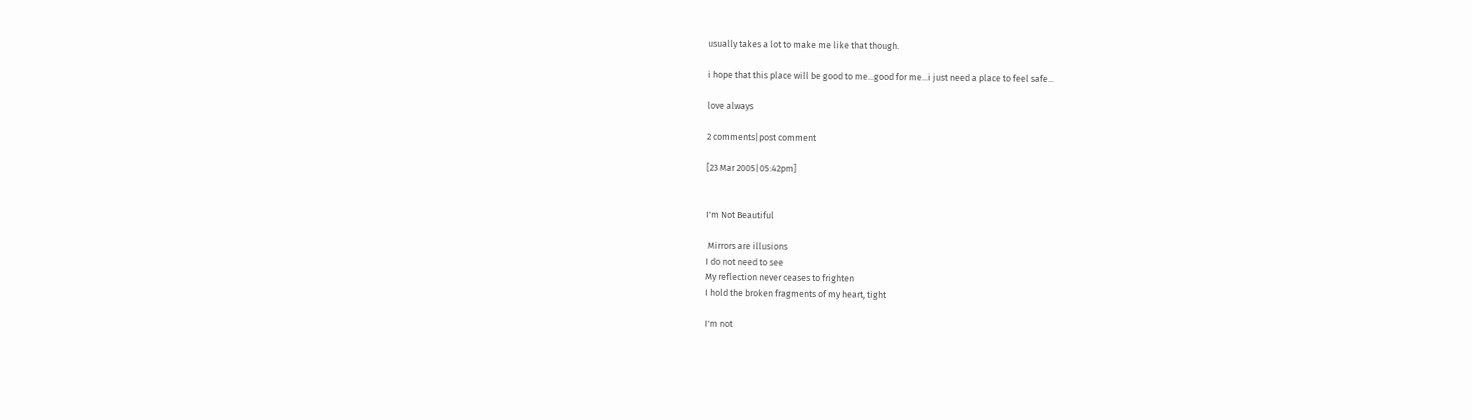usually takes a lot to make me like that though.

i hope that this place will be good to me...good for me...i just need a place to feel safe...

love always

2 comments|post comment

[23 Mar 2005|05:42pm]


I'm Not Beautiful

 Mirrors are illusions
I do not need to see
My reflection never ceases to frighten
I hold the broken fragments of my heart, tight

I'm not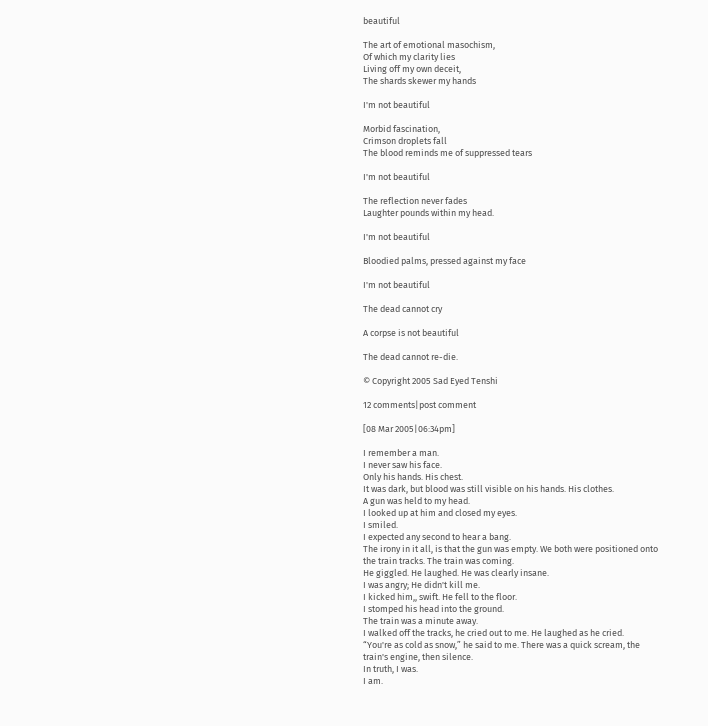beautiful

The art of emotional masochism,
Of which my clarity lies
Living off my own deceit,
The shards skewer my hands

I'm not beautiful

Morbid fascination,
Crimson droplets fall
The blood reminds me of suppressed tears

I'm not beautiful

The reflection never fades
Laughter pounds within my head.

I'm not beautiful

Bloodied palms, pressed against my face

I'm not beautiful

The dead cannot cry

A corpse is not beautiful

The dead cannot re-die.

© Copyright 2005 Sad Eyed Tenshi

12 comments|post comment

[08 Mar 2005|06:34pm]

I remember a man.
I never saw his face.
Only his hands. His chest.
It was dark, but blood was still visible on his hands. His clothes.
A gun was held to my head.
I looked up at him and closed my eyes.
I smiled.
I expected any second to hear a bang.
The irony in it all, is that the gun was empty. We both were positioned onto the train tracks. The train was coming.
He giggled. He laughed. He was clearly insane.
I was angry; He didn't kill me.
I kicked him,, swift. He fell to the floor.
I stomped his head into the ground.
The train was a minute away.
I walked off the tracks, he cried out to me. He laughed as he cried.
“You're as cold as snow,” he said to me. There was a quick scream, the train's engine, then silence.
In truth, I was.
I am.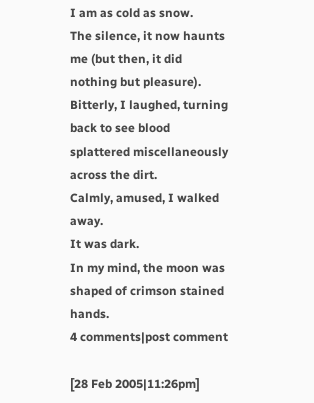I am as cold as snow.
The silence, it now haunts me (but then, it did nothing but pleasure).
Bitterly, I laughed, turning back to see blood splattered miscellaneously across the dirt.
Calmly, amused, I walked away.
It was dark.
In my mind, the moon was shaped of crimson stained hands.
4 comments|post comment

[28 Feb 2005|11:26pm]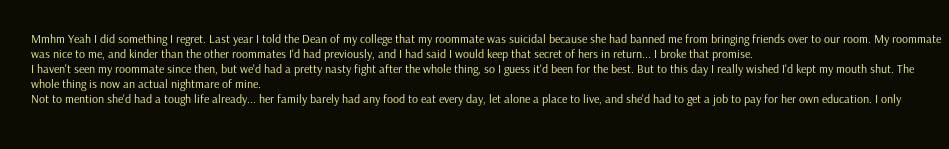Mmhm Yeah I did something I regret. Last year I told the Dean of my college that my roommate was suicidal because she had banned me from bringing friends over to our room. My roommate was nice to me, and kinder than the other roommates I'd had previously, and I had said I would keep that secret of hers in return... I broke that promise.
I haven't seen my roommate since then, but we'd had a pretty nasty fight after the whole thing, so I guess it'd been for the best. But to this day I really wished I'd kept my mouth shut. The whole thing is now an actual nightmare of mine.
Not to mention she'd had a tough life already... her family barely had any food to eat every day, let alone a place to live, and she'd had to get a job to pay for her own education. I only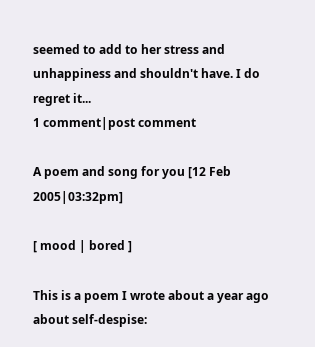seemed to add to her stress and unhappiness and shouldn't have. I do regret it...
1 comment|post comment

A poem and song for you [12 Feb 2005|03:32pm]

[ mood | bored ]

This is a poem I wrote about a year ago about self-despise: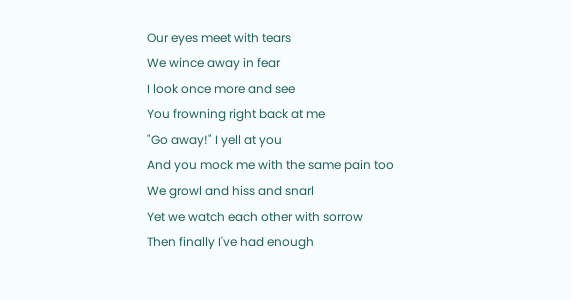Our eyes meet with tears
We wince away in fear
I look once more and see
You frowning right back at me
"Go away!" I yell at you
And you mock me with the same pain too
We growl and hiss and snarl
Yet we watch each other with sorrow
Then finally I've had enough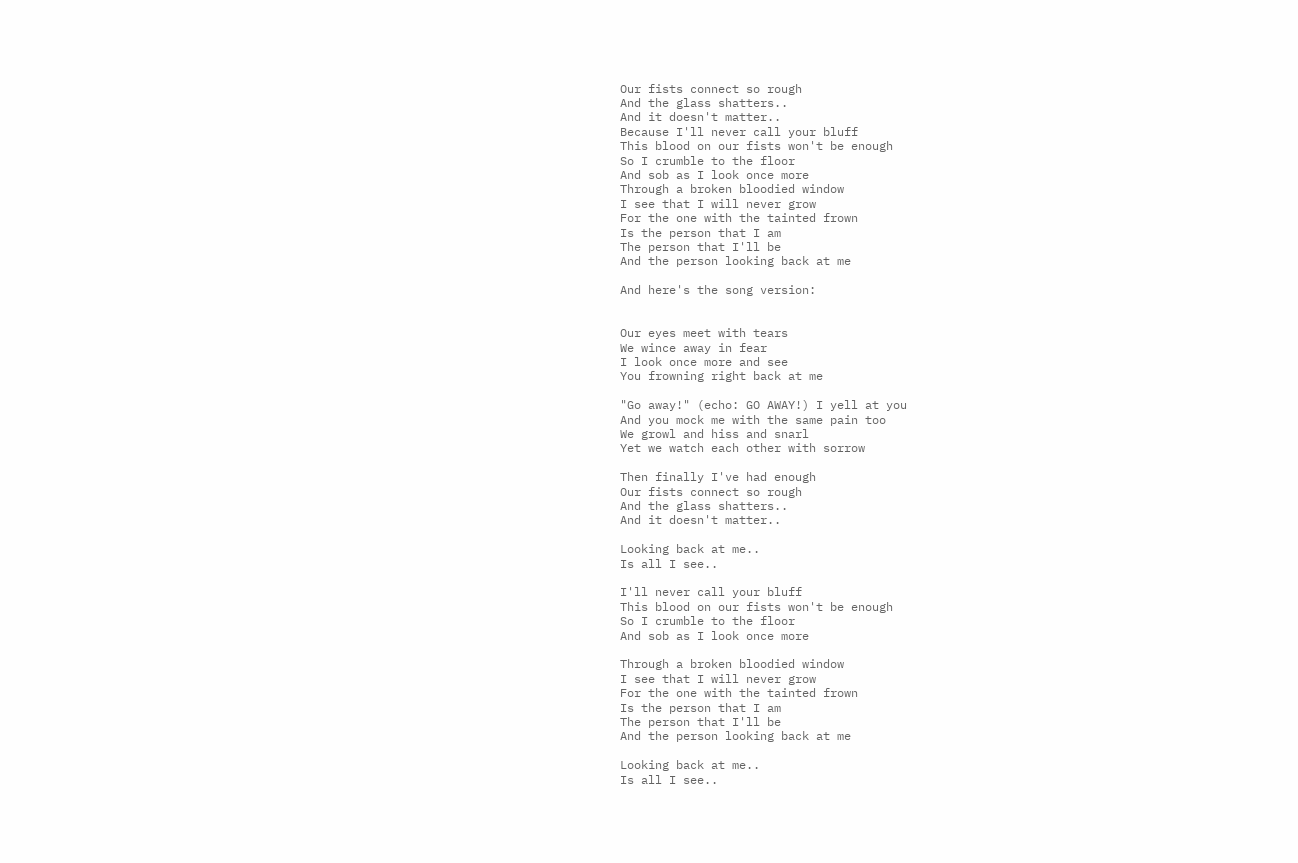Our fists connect so rough
And the glass shatters..
And it doesn't matter..
Because I'll never call your bluff
This blood on our fists won't be enough
So I crumble to the floor
And sob as I look once more
Through a broken bloodied window
I see that I will never grow
For the one with the tainted frown
Is the person that I am
The person that I'll be
And the person looking back at me

And here's the song version:


Our eyes meet with tears
We wince away in fear
I look once more and see
You frowning right back at me

"Go away!" (echo: GO AWAY!) I yell at you
And you mock me with the same pain too
We growl and hiss and snarl
Yet we watch each other with sorrow

Then finally I've had enough
Our fists connect so rough
And the glass shatters..
And it doesn't matter..

Looking back at me..
Is all I see..

I'll never call your bluff
This blood on our fists won't be enough
So I crumble to the floor
And sob as I look once more

Through a broken bloodied window
I see that I will never grow
For the one with the tainted frown
Is the person that I am
The person that I'll be
And the person looking back at me

Looking back at me..
Is all I see..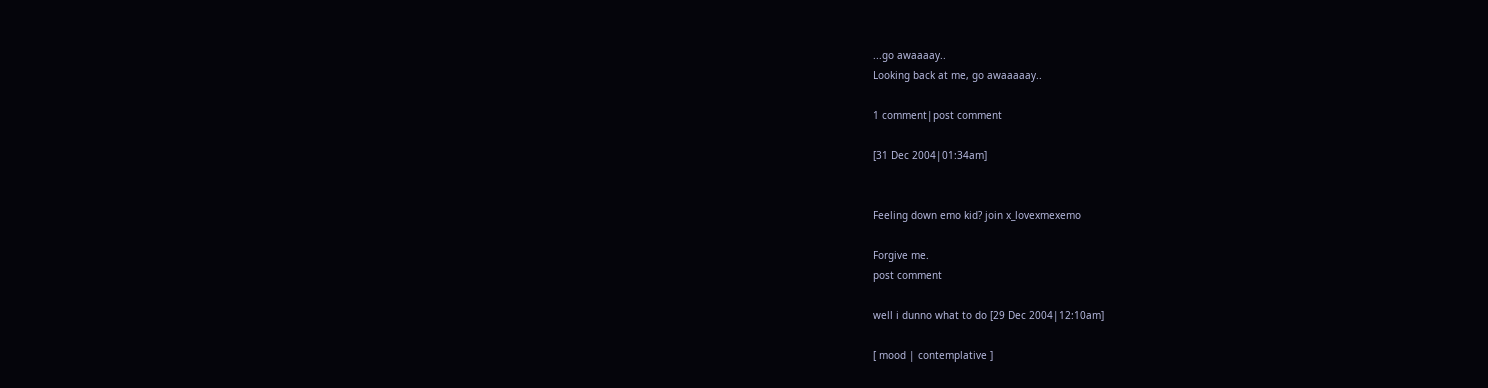...go awaaaay..
Looking back at me, go awaaaaay..

1 comment|post comment

[31 Dec 2004|01:34am]


Feeling down emo kid? join x_lovexmexemo

Forgive me.
post comment

well i dunno what to do [29 Dec 2004|12:10am]

[ mood | contemplative ]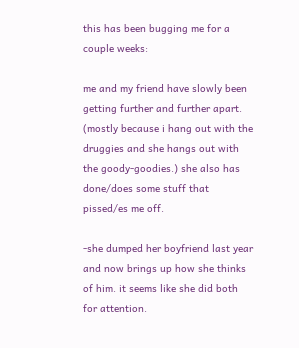this has been bugging me for a couple weeks:

me and my friend have slowly been getting further and further apart. (mostly because i hang out with the druggies and she hangs out with the goody-goodies.) she also has done/does some stuff that pissed/es me off.

-she dumped her boyfriend last year and now brings up how she thinks of him. it seems like she did both for attention.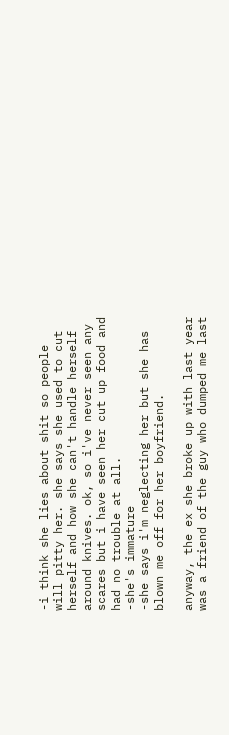-i think she lies about shit so people will pitty her. she says she used to cut herself and how she can't handle herself around knives. ok, so i've never seen any scares but i have seen her cut up food and had no trouble at all.
-she's immature
-she says i'm neglecting her but she has blown me off for her boyfriend.

anyway, the ex she broke up with last year was a friend of the guy who dumped me last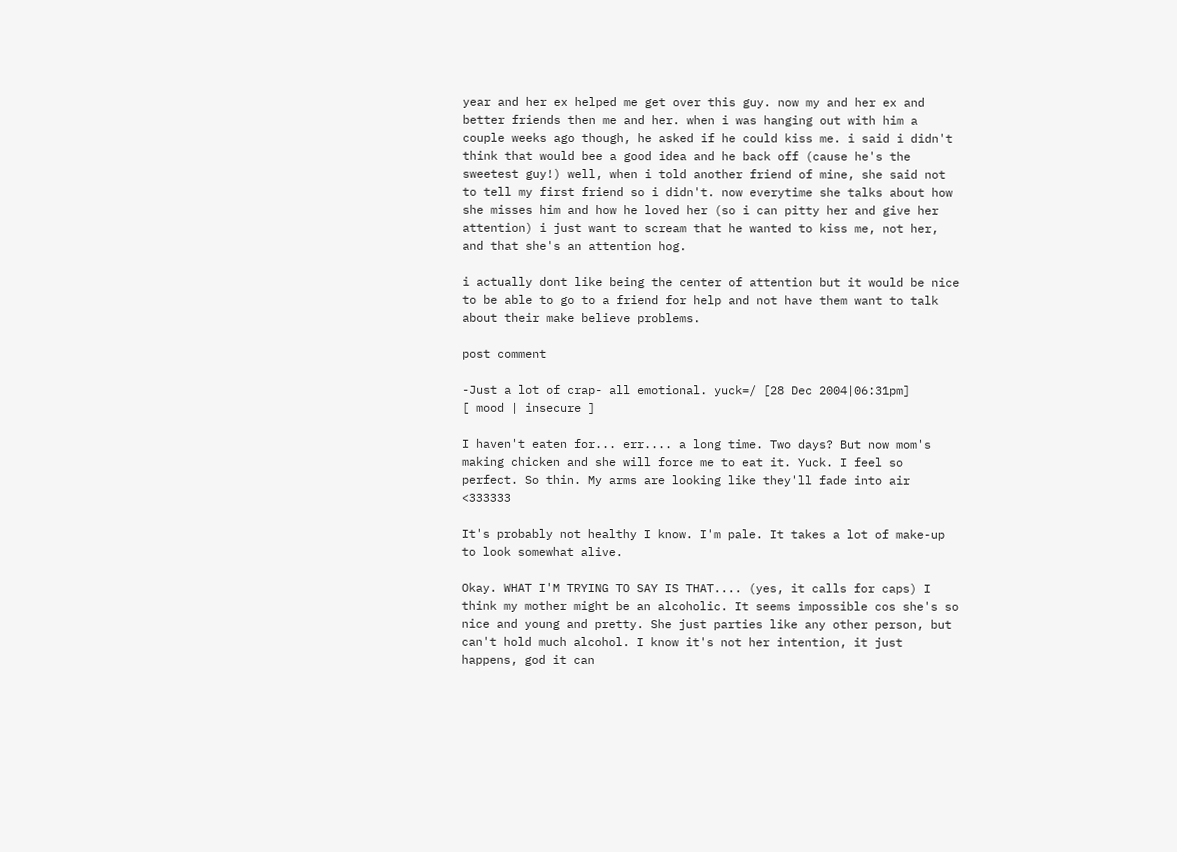year and her ex helped me get over this guy. now my and her ex and better friends then me and her. when i was hanging out with him a couple weeks ago though, he asked if he could kiss me. i said i didn't think that would bee a good idea and he back off (cause he's the sweetest guy!) well, when i told another friend of mine, she said not to tell my first friend so i didn't. now everytime she talks about how she misses him and how he loved her (so i can pitty her and give her attention) i just want to scream that he wanted to kiss me, not her, and that she's an attention hog.

i actually dont like being the center of attention but it would be nice to be able to go to a friend for help and not have them want to talk about their make believe problems.

post comment

-Just a lot of crap- all emotional. yuck=/ [28 Dec 2004|06:31pm]
[ mood | insecure ]

I haven't eaten for... err.... a long time. Two days? But now mom's making chicken and she will force me to eat it. Yuck. I feel so perfect. So thin. My arms are looking like they'll fade into air <333333

It's probably not healthy I know. I'm pale. It takes a lot of make-up to look somewhat alive.

Okay. WHAT I'M TRYING TO SAY IS THAT.... (yes, it calls for caps) I think my mother might be an alcoholic. It seems impossible cos she's so nice and young and pretty. She just parties like any other person, but can't hold much alcohol. I know it's not her intention, it just happens, god it can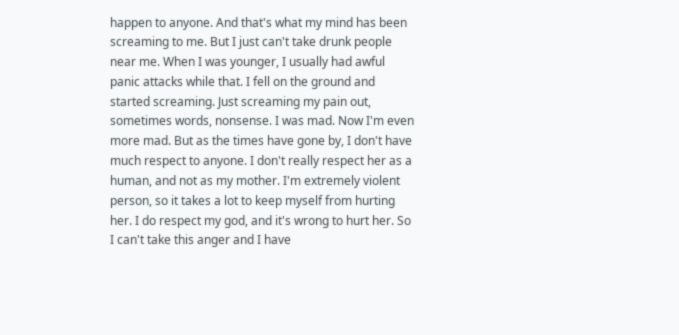happen to anyone. And that's what my mind has been screaming to me. But I just can't take drunk people near me. When I was younger, I usually had awful panic attacks while that. I fell on the ground and started screaming. Just screaming my pain out, sometimes words, nonsense. I was mad. Now I'm even more mad. But as the times have gone by, I don't have much respect to anyone. I don't really respect her as a human, and not as my mother. I'm extremely violent person, so it takes a lot to keep myself from hurting her. I do respect my god, and it's wrong to hurt her. So I can't take this anger and I have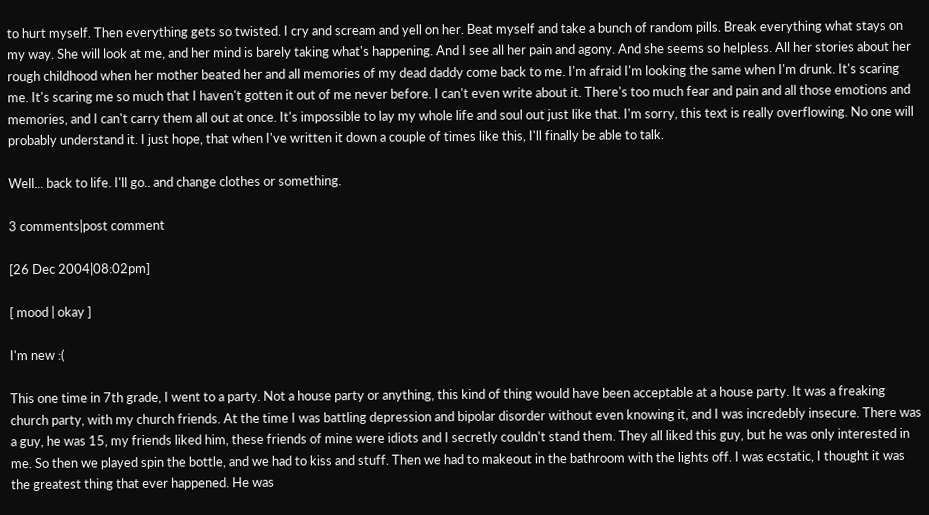to hurt myself. Then everything gets so twisted. I cry and scream and yell on her. Beat myself and take a bunch of random pills. Break everything what stays on my way. She will look at me, and her mind is barely taking what's happening. And I see all her pain and agony. And she seems so helpless. All her stories about her rough childhood when her mother beated her and all memories of my dead daddy come back to me. I'm afraid I'm looking the same when I'm drunk. It's scaring me. It's scaring me so much that I haven't gotten it out of me never before. I can't even write about it. There's too much fear and pain and all those emotions and memories, and I can't carry them all out at once. It's impossible to lay my whole life and soul out just like that. I'm sorry, this text is really overflowing. No one will probably understand it. I just hope, that when I've written it down a couple of times like this, I'll finally be able to talk.

Well... back to life. I'll go.. and change clothes or something.

3 comments|post comment

[26 Dec 2004|08:02pm]

[ mood | okay ]

I'm new :(

This one time in 7th grade, I went to a party. Not a house party or anything, this kind of thing would have been acceptable at a house party. It was a freaking church party, with my church friends. At the time I was battling depression and bipolar disorder without even knowing it, and I was incredebly insecure. There was a guy, he was 15, my friends liked him, these friends of mine were idiots and I secretly couldn't stand them. They all liked this guy, but he was only interested in me. So then we played spin the bottle, and we had to kiss and stuff. Then we had to makeout in the bathroom with the lights off. I was ecstatic, I thought it was the greatest thing that ever happened. He was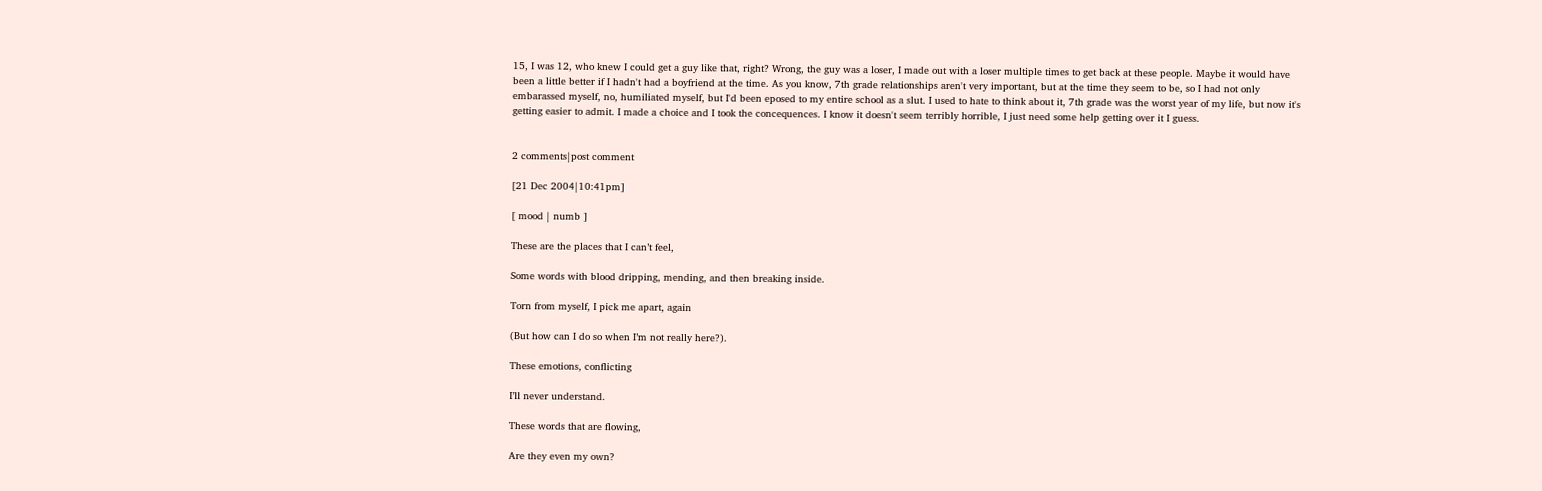15, I was 12, who knew I could get a guy like that, right? Wrong, the guy was a loser, I made out with a loser multiple times to get back at these people. Maybe it would have been a little better if I hadn't had a boyfriend at the time. As you know, 7th grade relationships aren't very important, but at the time they seem to be, so I had not only embarassed myself, no, humiliated myself, but I'd been eposed to my entire school as a slut. I used to hate to think about it, 7th grade was the worst year of my life, but now it's getting easier to admit. I made a choice and I took the concequences. I know it doesn't seem terribly horrible, I just need some help getting over it I guess.


2 comments|post comment

[21 Dec 2004|10:41pm]

[ mood | numb ]

These are the places that I can’t feel,

Some words with blood dripping, mending, and then breaking inside.

Torn from myself, I pick me apart, again

(But how can I do so when I’m not really here?).

These emotions, conflicting

I’ll never understand.

These words that are flowing,

Are they even my own?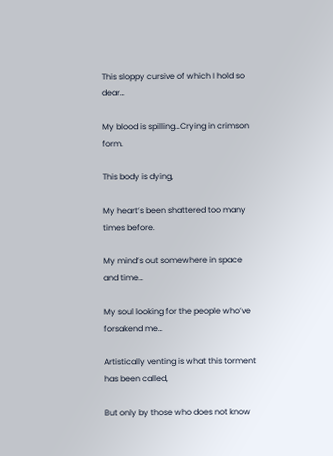This sloppy cursive of which I hold so dear…

My blood is spilling…Crying in crimson form.

This body is dying,

My heart’s been shattered too many times before.

My mind’s out somewhere in space and time…

My soul looking for the people who’ve forsakend me…

Artistically venting is what this torment has been called,

But only by those who does not know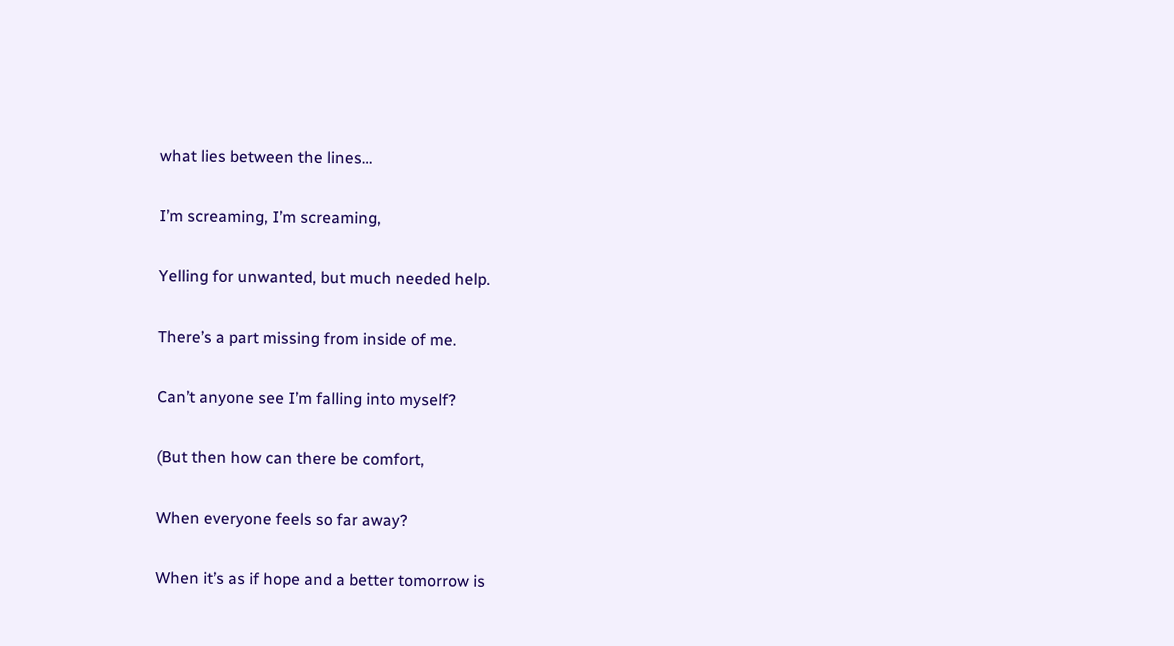what lies between the lines…

I’m screaming, I’m screaming,

Yelling for unwanted, but much needed help.

There’s a part missing from inside of me.

Can’t anyone see I’m falling into myself?

(But then how can there be comfort,

When everyone feels so far away?

When it’s as if hope and a better tomorrow is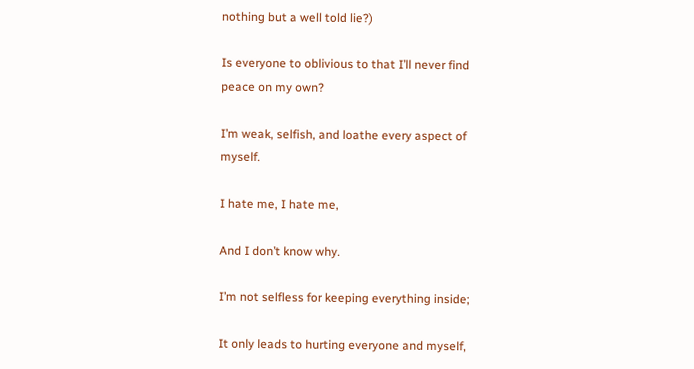nothing but a well told lie?)

Is everyone to oblivious to that I’ll never find peace on my own?

I’m weak, selfish, and loathe every aspect of myself.

I hate me, I hate me,

And I don’t know why.

I’m not selfless for keeping everything inside;

It only leads to hurting everyone and myself,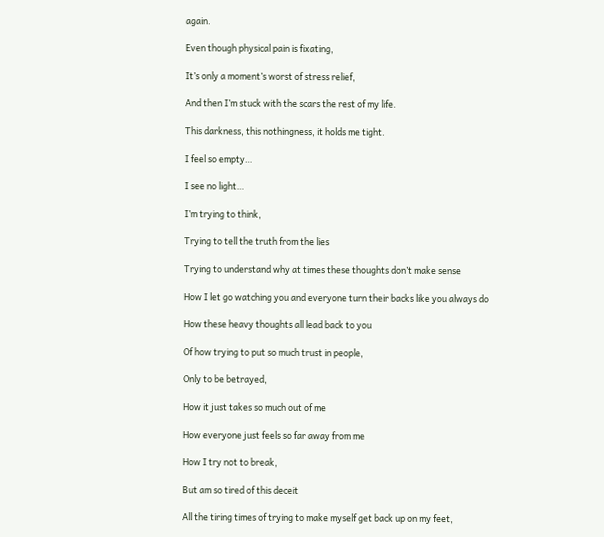again.

Even though physical pain is fixating,

It’s only a moment’s worst of stress relief,

And then I’m stuck with the scars the rest of my life.

This darkness, this nothingness, it holds me tight.

I feel so empty…

I see no light…

I’m trying to think,

Trying to tell the truth from the lies

Trying to understand why at times these thoughts don’t make sense

How I let go watching you and everyone turn their backs like you always do

How these heavy thoughts all lead back to you

Of how trying to put so much trust in people,

Only to be betrayed,

How it just takes so much out of me

How everyone just feels so far away from me

How I try not to break,

But am so tired of this deceit

All the tiring times of trying to make myself get back up on my feet,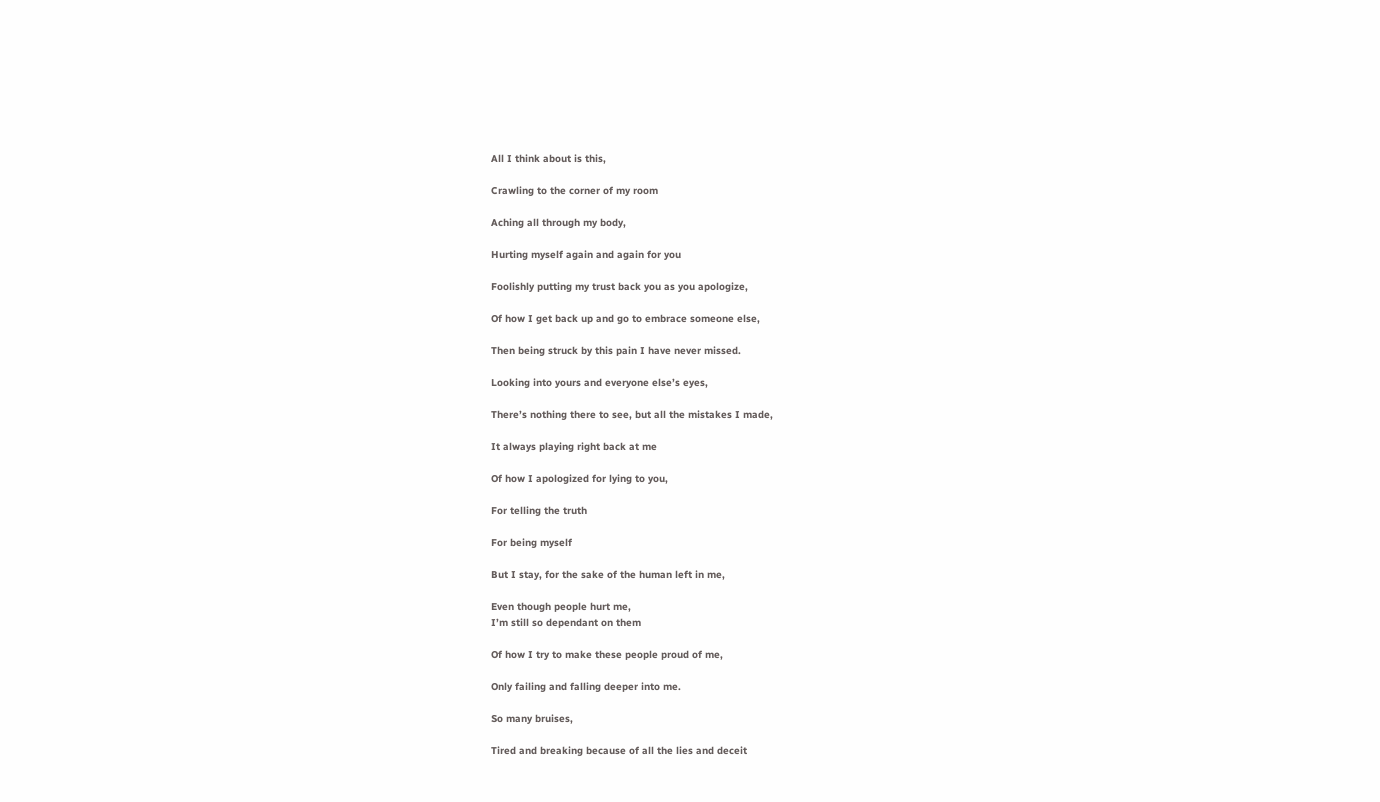All I think about is this,

Crawling to the corner of my room

Aching all through my body,

Hurting myself again and again for you

Foolishly putting my trust back you as you apologize,

Of how I get back up and go to embrace someone else,

Then being struck by this pain I have never missed.

Looking into yours and everyone else’s eyes,

There’s nothing there to see, but all the mistakes I made,

It always playing right back at me

Of how I apologized for lying to you,

For telling the truth

For being myself

But I stay, for the sake of the human left in me,

Even though people hurt me,
I’m still so dependant on them

Of how I try to make these people proud of me,

Only failing and falling deeper into me.

So many bruises,

Tired and breaking because of all the lies and deceit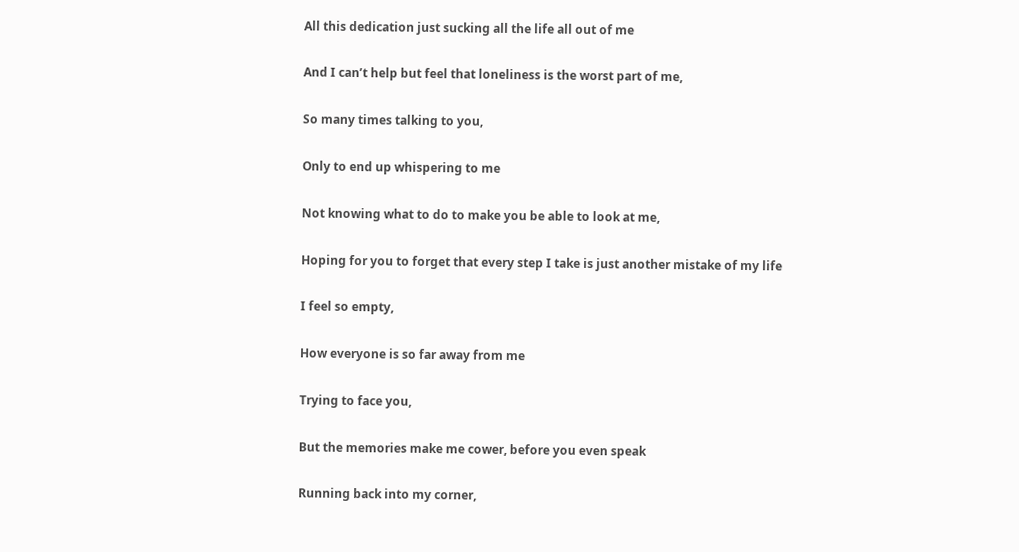All this dedication just sucking all the life all out of me

And I can’t help but feel that loneliness is the worst part of me,

So many times talking to you,

Only to end up whispering to me

Not knowing what to do to make you be able to look at me,

Hoping for you to forget that every step I take is just another mistake of my life

I feel so empty,

How everyone is so far away from me

Trying to face you,

But the memories make me cower, before you even speak

Running back into my corner,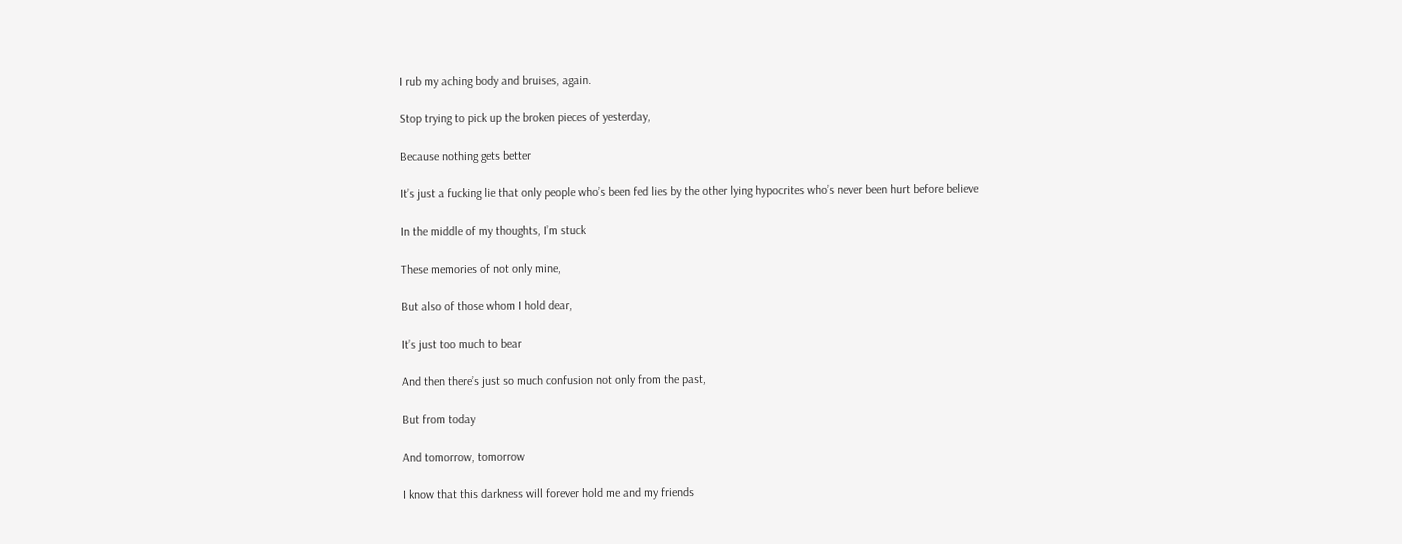I rub my aching body and bruises, again.

Stop trying to pick up the broken pieces of yesterday,

Because nothing gets better

It’s just a fucking lie that only people who’s been fed lies by the other lying hypocrites who’s never been hurt before believe

In the middle of my thoughts, I’m stuck

These memories of not only mine,

But also of those whom I hold dear,

It’s just too much to bear

And then there’s just so much confusion not only from the past,

But from today

And tomorrow, tomorrow

I know that this darkness will forever hold me and my friends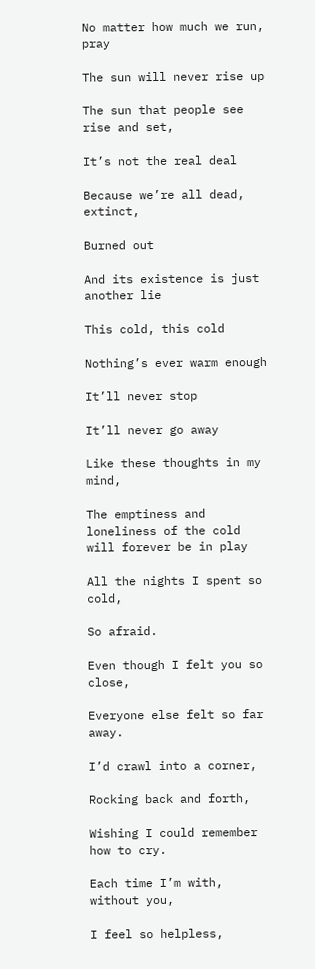No matter how much we run, pray

The sun will never rise up

The sun that people see rise and set,

It’s not the real deal

Because we’re all dead, extinct,

Burned out

And its existence is just another lie

This cold, this cold

Nothing’s ever warm enough

It’ll never stop

It’ll never go away

Like these thoughts in my mind,

The emptiness and loneliness of the cold will forever be in play

All the nights I spent so cold,

So afraid.

Even though I felt you so close,

Everyone else felt so far away.

I’d crawl into a corner,

Rocking back and forth,

Wishing I could remember how to cry.

Each time I’m with, without you,

I feel so helpless,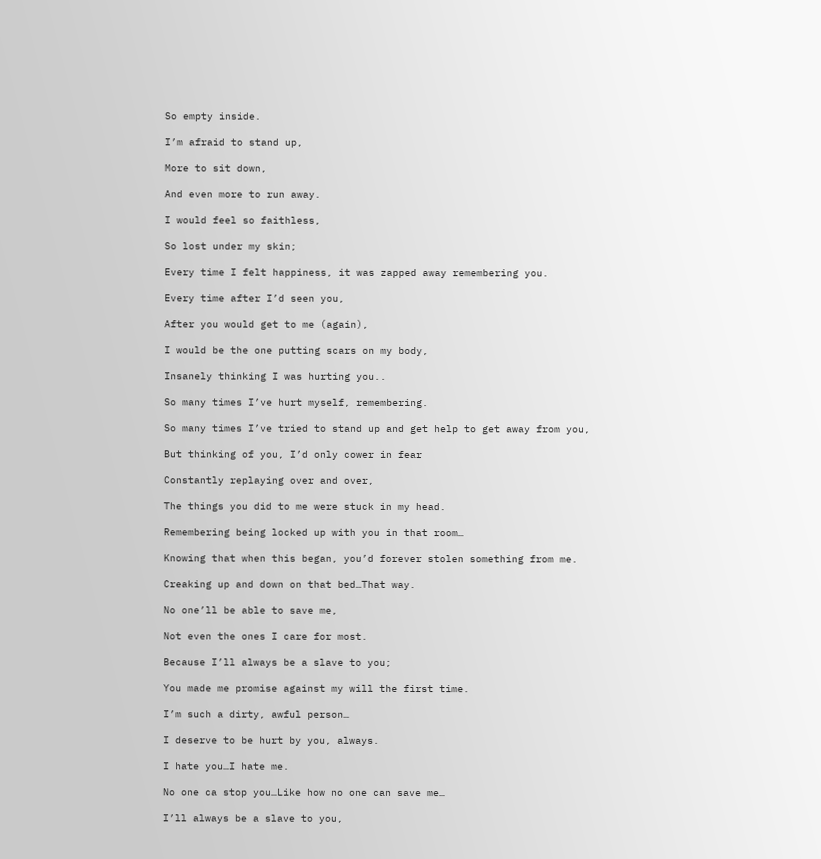So empty inside.

I’m afraid to stand up,

More to sit down,

And even more to run away.

I would feel so faithless,

So lost under my skin;

Every time I felt happiness, it was zapped away remembering you.

Every time after I’d seen you,

After you would get to me (again),

I would be the one putting scars on my body,

Insanely thinking I was hurting you..

So many times I’ve hurt myself, remembering.

So many times I’ve tried to stand up and get help to get away from you,

But thinking of you, I’d only cower in fear

Constantly replaying over and over,

The things you did to me were stuck in my head.

Remembering being locked up with you in that room…

Knowing that when this began, you’d forever stolen something from me.

Creaking up and down on that bed…That way.

No one’ll be able to save me,

Not even the ones I care for most.

Because I’ll always be a slave to you;

You made me promise against my will the first time.

I’m such a dirty, awful person…

I deserve to be hurt by you, always.

I hate you…I hate me.

No one ca stop you…Like how no one can save me…

I’ll always be a slave to you,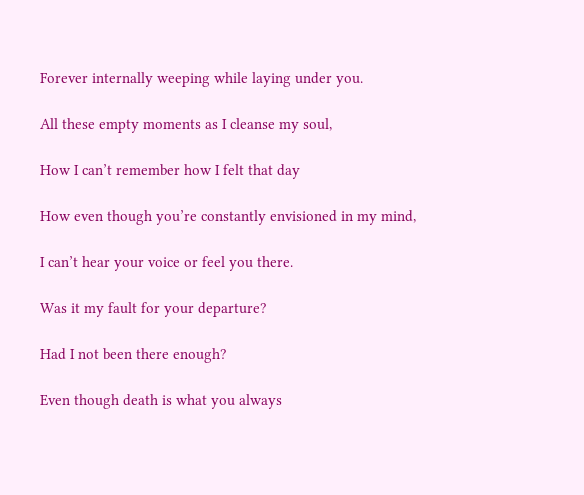Forever internally weeping while laying under you.

All these empty moments as I cleanse my soul,

How I can’t remember how I felt that day

How even though you’re constantly envisioned in my mind,

I can’t hear your voice or feel you there.

Was it my fault for your departure?

Had I not been there enough?

Even though death is what you always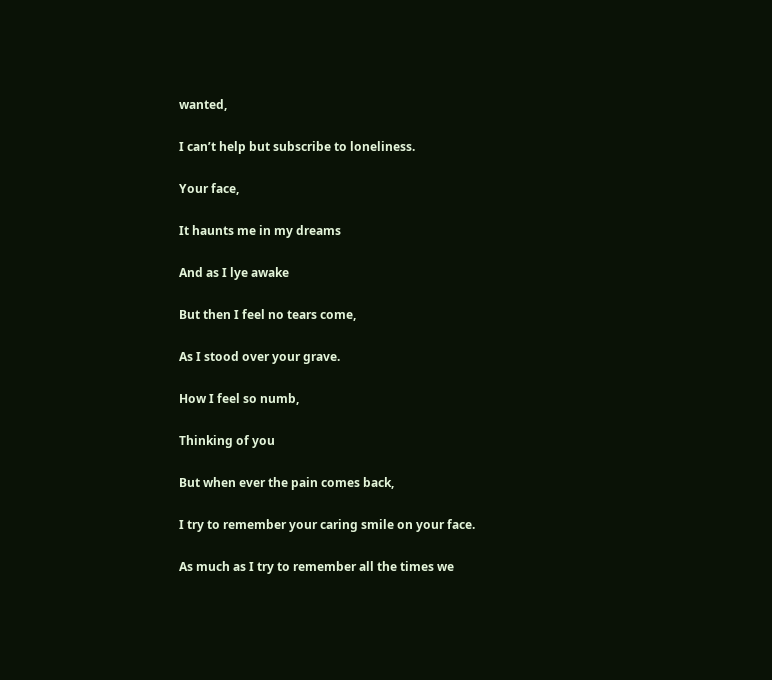wanted,

I can’t help but subscribe to loneliness.

Your face,

It haunts me in my dreams

And as I lye awake

But then I feel no tears come,

As I stood over your grave.

How I feel so numb,

Thinking of you

But when ever the pain comes back,

I try to remember your caring smile on your face.

As much as I try to remember all the times we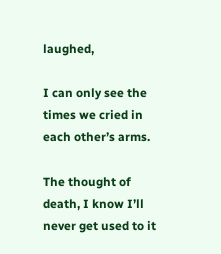laughed,

I can only see the times we cried in each other’s arms.

The thought of death, I know I’ll never get used to it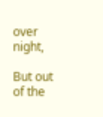over night,

But out of the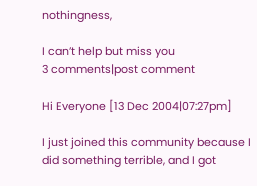nothingness,

I can’t help but miss you
3 comments|post comment

Hi Everyone [13 Dec 2004|07:27pm]

I just joined this community because I did something terrible, and I got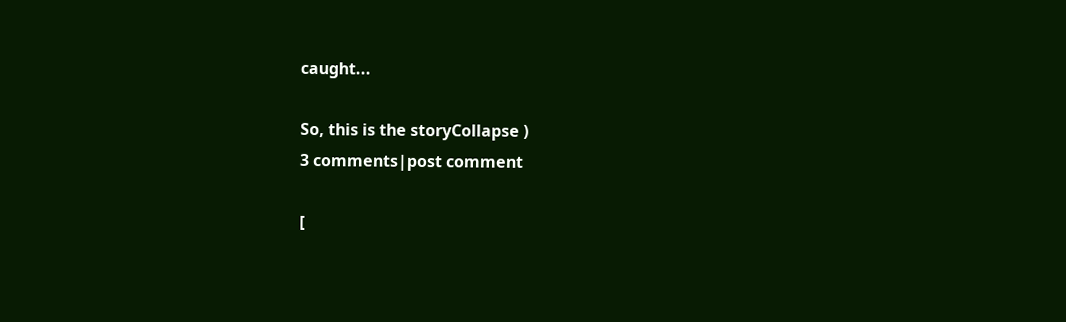caught...

So, this is the storyCollapse )
3 comments|post comment

[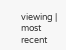viewing | most recent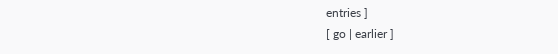entries ]
[ go | earlier ]